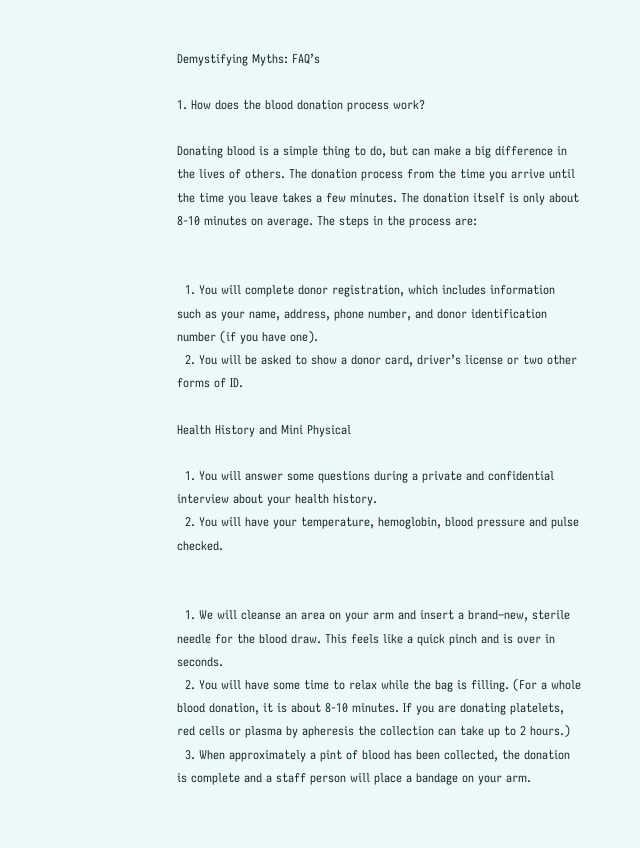Demystifying Myths: FAQ’s

1. How does the blood donation process work?

Donating blood is a simple thing to do, but can make a big difference in the lives of others. The donation process from the time you arrive until the time you leave takes a few minutes. The donation itself is only about 8-10 minutes on average. The steps in the process are:


  1. You will complete donor registration, which includes information such as your name, address, phone number, and donor identification number (if you have one).
  2. You will be asked to show a donor card, driver’s license or two other forms of ID.

Health History and Mini Physical

  1. You will answer some questions during a private and confidential interview about your health history.
  2. You will have your temperature, hemoglobin, blood pressure and pulse checked.


  1. We will cleanse an area on your arm and insert a brand–new, sterile needle for the blood draw. This feels like a quick pinch and is over in seconds.
  2. You will have some time to relax while the bag is filling. (For a whole blood donation, it is about 8-10 minutes. If you are donating platelets, red cells or plasma by apheresis the collection can take up to 2 hours.)
  3. When approximately a pint of blood has been collected, the donation is complete and a staff person will place a bandage on your arm.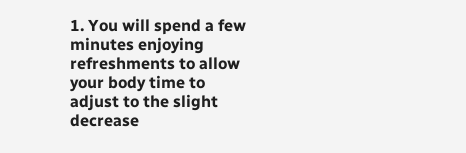1. You will spend a few minutes enjoying refreshments to allow your body time to adjust to the slight decrease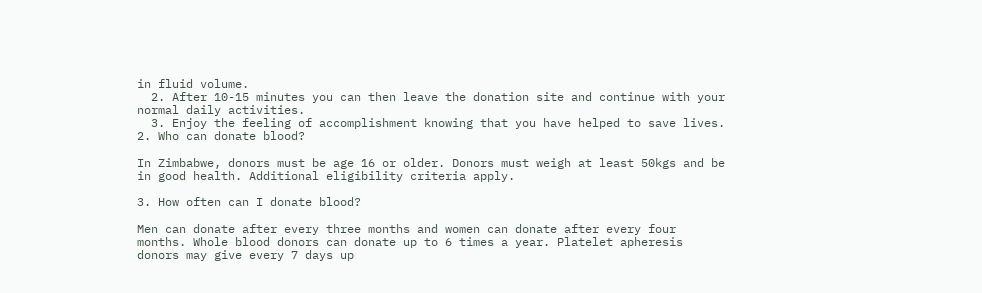in fluid volume.
  2. After 10-15 minutes you can then leave the donation site and continue with your normal daily activities.
  3. Enjoy the feeling of accomplishment knowing that you have helped to save lives.
2. Who can donate blood?

In Zimbabwe, donors must be age 16 or older. Donors must weigh at least 50kgs and be in good health. Additional eligibility criteria apply.

3. How often can I donate blood?

Men can donate after every three months and women can donate after every four months. Whole blood donors can donate up to 6 times a year. Platelet apheresis donors may give every 7 days up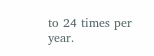to 24 times per year.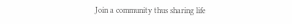Join a community thus sharing life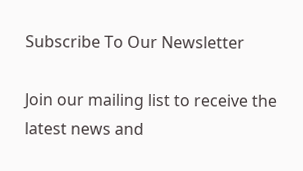Subscribe To Our Newsletter

Join our mailing list to receive the latest news and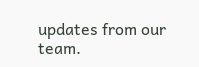updates from our team.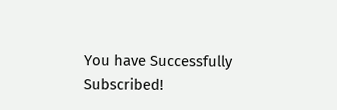You have Successfully Subscribed!